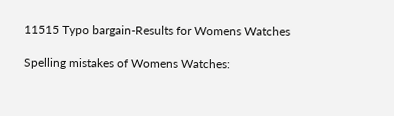11515 Typo bargain-Results for Womens Watches

Spelling mistakes of Womens Watches: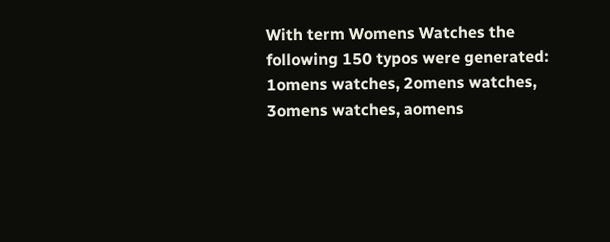With term Womens Watches the following 150 typos were generated:
1omens watches, 2omens watches, 3omens watches, aomens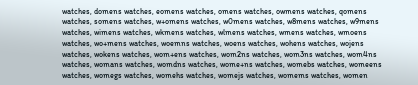watches, domens watches, eomens watches, omens watches, owmens watches, qomens watches, somens watches, w+omens watches, w0mens watches, w8mens watches, w9mens watches, wimens watches, wkmens watches, wlmens watches, wmens watches, wmoens watches, wo+mens watches, woemns watches, woens watches, wohens watches, wojens watches, wokens watches, wom+ens watches, wom2ns watches, wom3ns watches, wom4ns watches, womans watches, womdns watches, wome+ns watches, womebs watches, womeens watches, womegs watches, womehs watches, womejs watches, womems watches, women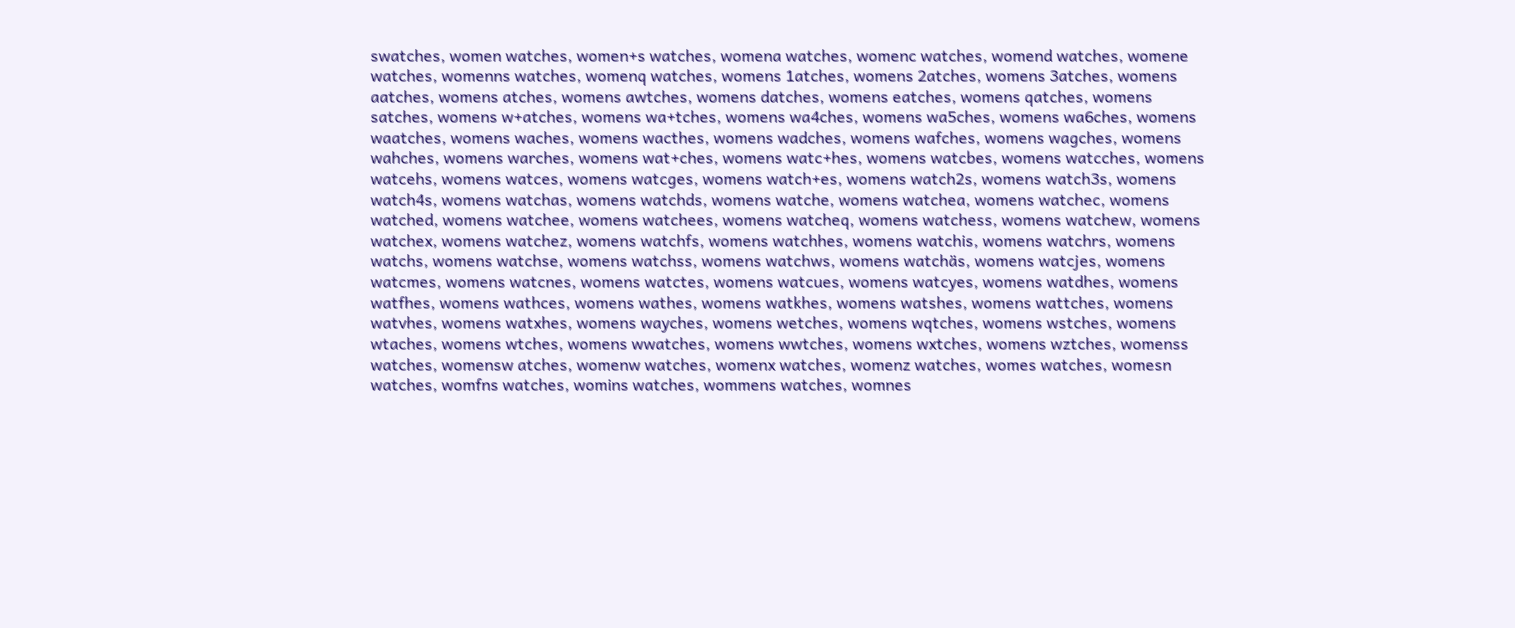swatches, women watches, women+s watches, womena watches, womenc watches, womend watches, womene watches, womenns watches, womenq watches, womens 1atches, womens 2atches, womens 3atches, womens aatches, womens atches, womens awtches, womens datches, womens eatches, womens qatches, womens satches, womens w+atches, womens wa+tches, womens wa4ches, womens wa5ches, womens wa6ches, womens waatches, womens waches, womens wacthes, womens wadches, womens wafches, womens wagches, womens wahches, womens warches, womens wat+ches, womens watc+hes, womens watcbes, womens watcches, womens watcehs, womens watces, womens watcges, womens watch+es, womens watch2s, womens watch3s, womens watch4s, womens watchas, womens watchds, womens watche, womens watchea, womens watchec, womens watched, womens watchee, womens watchees, womens watcheq, womens watchess, womens watchew, womens watchex, womens watchez, womens watchfs, womens watchhes, womens watchis, womens watchrs, womens watchs, womens watchse, womens watchss, womens watchws, womens watchäs, womens watcjes, womens watcmes, womens watcnes, womens watctes, womens watcues, womens watcyes, womens watdhes, womens watfhes, womens wathces, womens wathes, womens watkhes, womens watshes, womens wattches, womens watvhes, womens watxhes, womens wayches, womens wetches, womens wqtches, womens wstches, womens wtaches, womens wtches, womens wwatches, womens wwtches, womens wxtches, womens wztches, womenss watches, womensw atches, womenw watches, womenx watches, womenz watches, womes watches, womesn watches, womfns watches, womins watches, wommens watches, womnes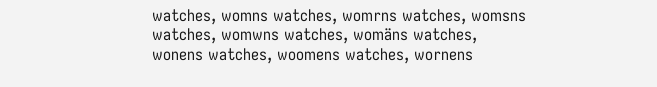watches, womns watches, womrns watches, womsns watches, womwns watches, womäns watches, wonens watches, woomens watches, wornens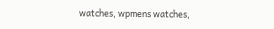watches, wpmens watches,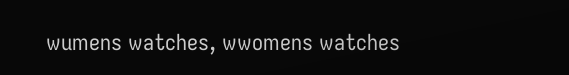wumens watches, wwomens watches